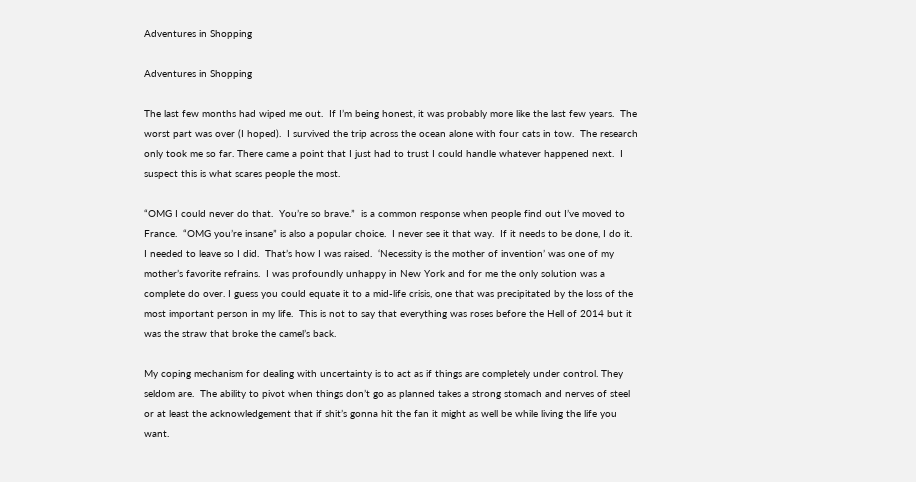Adventures in Shopping

Adventures in Shopping

The last few months had wiped me out.  If I’m being honest, it was probably more like the last few years.  The worst part was over (I hoped).  I survived the trip across the ocean alone with four cats in tow.  The research only took me so far. There came a point that I just had to trust I could handle whatever happened next.  I suspect this is what scares people the most.

“OMG I could never do that.  You’re so brave.”  is a common response when people find out I’ve moved to France.  “OMG you’re insane” is also a popular choice.  I never see it that way.  If it needs to be done, I do it.  I needed to leave so I did.  That’s how I was raised.  ‘Necessity is the mother of invention’ was one of my mother’s favorite refrains.  I was profoundly unhappy in New York and for me the only solution was a complete do over. I guess you could equate it to a mid-life crisis, one that was precipitated by the loss of the most important person in my life.  This is not to say that everything was roses before the Hell of 2014 but it was the straw that broke the camel’s back.

My coping mechanism for dealing with uncertainty is to act as if things are completely under control. They seldom are.  The ability to pivot when things don’t go as planned takes a strong stomach and nerves of steel or at least the acknowledgement that if shit’s gonna hit the fan it might as well be while living the life you want.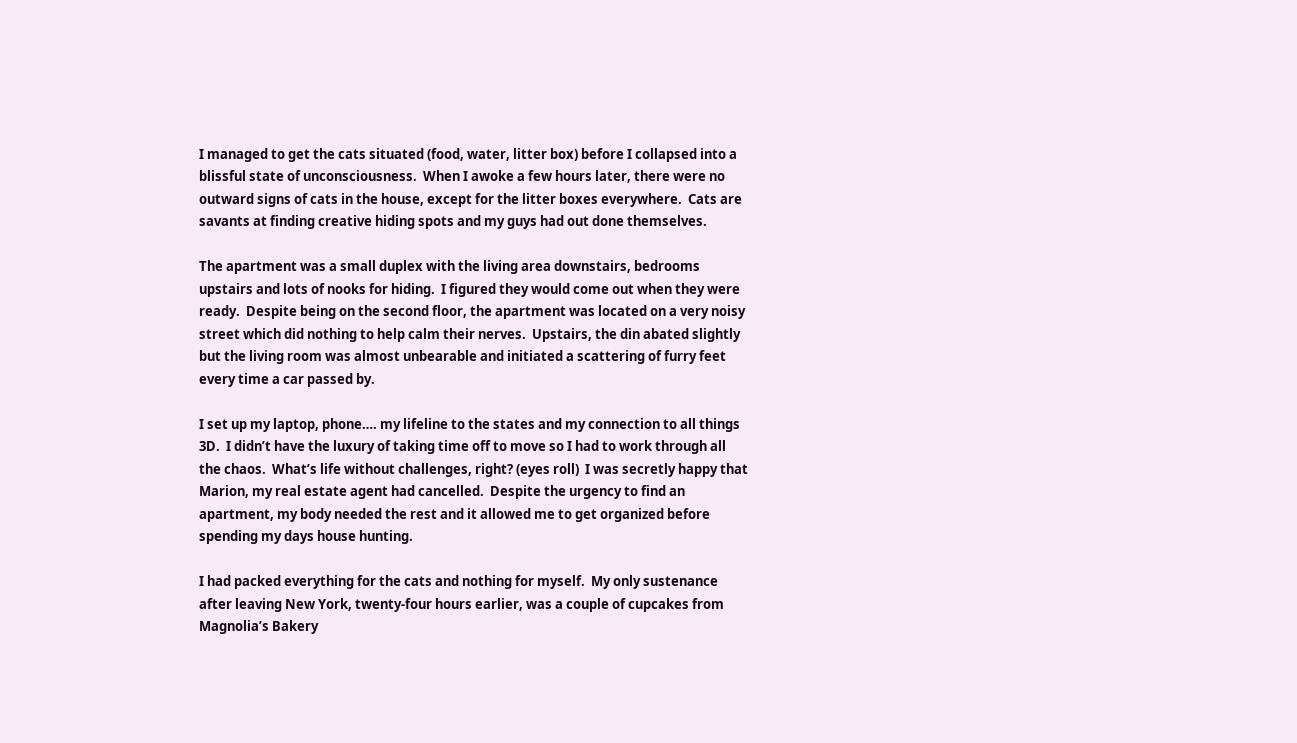I managed to get the cats situated (food, water, litter box) before I collapsed into a blissful state of unconsciousness.  When I awoke a few hours later, there were no outward signs of cats in the house, except for the litter boxes everywhere.  Cats are savants at finding creative hiding spots and my guys had out done themselves.

The apartment was a small duplex with the living area downstairs, bedrooms upstairs and lots of nooks for hiding.  I figured they would come out when they were ready.  Despite being on the second floor, the apartment was located on a very noisy street which did nothing to help calm their nerves.  Upstairs, the din abated slightly but the living room was almost unbearable and initiated a scattering of furry feet every time a car passed by.

I set up my laptop, phone…. my lifeline to the states and my connection to all things 3D.  I didn’t have the luxury of taking time off to move so I had to work through all the chaos.  What’s life without challenges, right? (eyes roll)  I was secretly happy that Marion, my real estate agent had cancelled.  Despite the urgency to find an apartment, my body needed the rest and it allowed me to get organized before spending my days house hunting.

I had packed everything for the cats and nothing for myself.  My only sustenance after leaving New York, twenty-four hours earlier, was a couple of cupcakes from Magnolia’s Bakery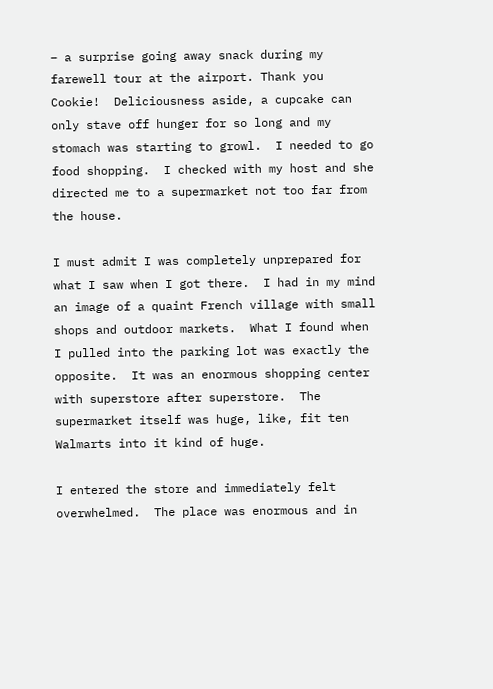– a surprise going away snack during my farewell tour at the airport. Thank you Cookie!  Deliciousness aside, a cupcake can only stave off hunger for so long and my stomach was starting to growl.  I needed to go food shopping.  I checked with my host and she directed me to a supermarket not too far from the house.

I must admit I was completely unprepared for what I saw when I got there.  I had in my mind an image of a quaint French village with small shops and outdoor markets.  What I found when I pulled into the parking lot was exactly the opposite.  It was an enormous shopping center with superstore after superstore.  The supermarket itself was huge, like, fit ten Walmarts into it kind of huge.

I entered the store and immediately felt overwhelmed.  The place was enormous and in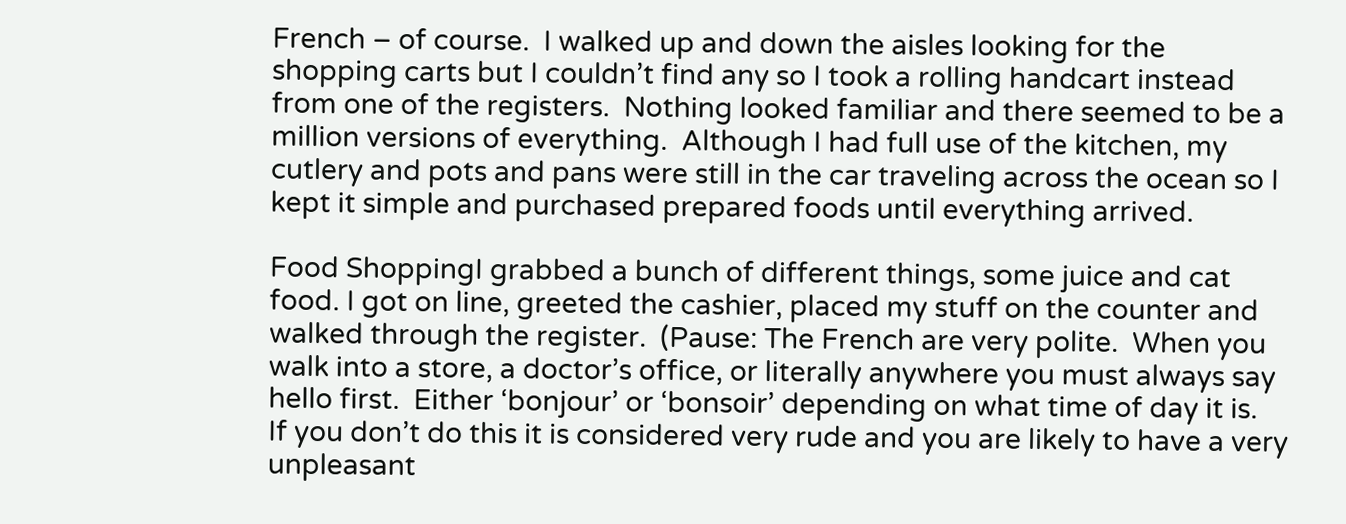French – of course.  I walked up and down the aisles looking for the shopping carts but I couldn’t find any so I took a rolling handcart instead from one of the registers.  Nothing looked familiar and there seemed to be a million versions of everything.  Although I had full use of the kitchen, my cutlery and pots and pans were still in the car traveling across the ocean so I kept it simple and purchased prepared foods until everything arrived.

Food ShoppingI grabbed a bunch of different things, some juice and cat food. I got on line, greeted the cashier, placed my stuff on the counter and walked through the register.  (Pause: The French are very polite.  When you walk into a store, a doctor’s office, or literally anywhere you must always say hello first.  Either ‘bonjour’ or ‘bonsoir’ depending on what time of day it is.  If you don’t do this it is considered very rude and you are likely to have a very unpleasant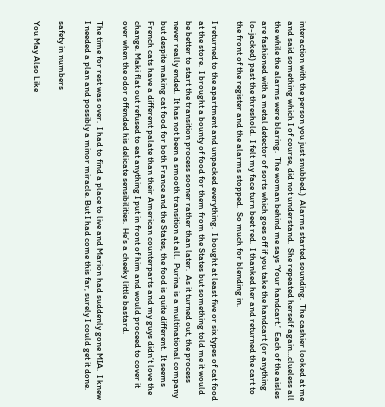interaction with the person you just snubbed.)  Alarms started sounding.  The cashier looked at me and said something which I of course, did not understand.  She repeated herself again…clueless all the while the alarms were blaring.  The woman behind me says ‘Your handcart.’  Each of the aisles are fashioned with a metal detector of sorts which goes off if you take the handcart (or anything lo-jacked) past the threshold.  I felt my face turn beet red.  I thanked her and returned the cart to the front of the register and the alarms stopped.  So much for blending in.

I returned to the apartment and unpacked everything.  I bought at least five or six types of cat food at the store.  I brought a bounty of food for them from the States but something told me it would be better to start the transition process sooner rather than later.  As it turned out, the process never really ended.  It has not been a smooth transition at all.  Purina is a multinational company but despite making cat food for both France and the States, the food is quite different.  It seems French cats have a different palate than their American counterparts and my guys didn’t love the change. Maki flat out refused to eat anything I put in front of him and would proceed to cover it over when the odor offended his delicate sensibilities.  He’s a cheeky little bastard.

The time for rest was over.  I had to find a place to live and Marion had suddenly gone MIA.  I knew I needed a plan and possibly a minor miracle. But I had come this far, surely I could get it done.

safety in numbers

You May Also Like